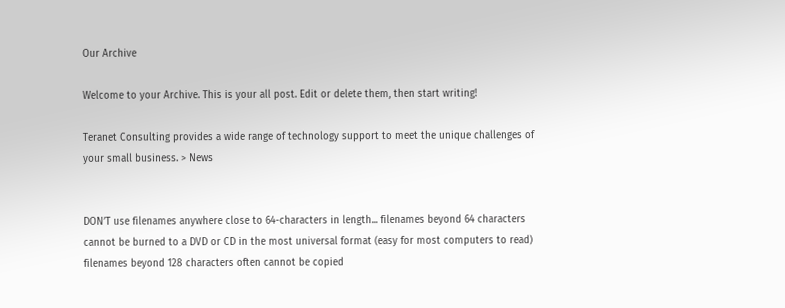Our Archive

Welcome to your Archive. This is your all post. Edit or delete them, then start writing!

Teranet Consulting provides a wide range of technology support to meet the unique challenges of your small business. > News


DON’T use filenames anywhere close to 64-characters in length... filenames beyond 64 characters cannot be burned to a DVD or CD in the most universal format (easy for most computers to read) filenames beyond 128 characters often cannot be copied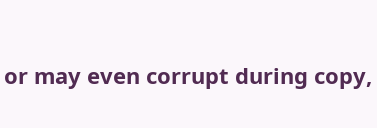or may even corrupt during copy,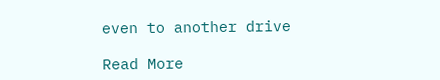even to another drive

Read More